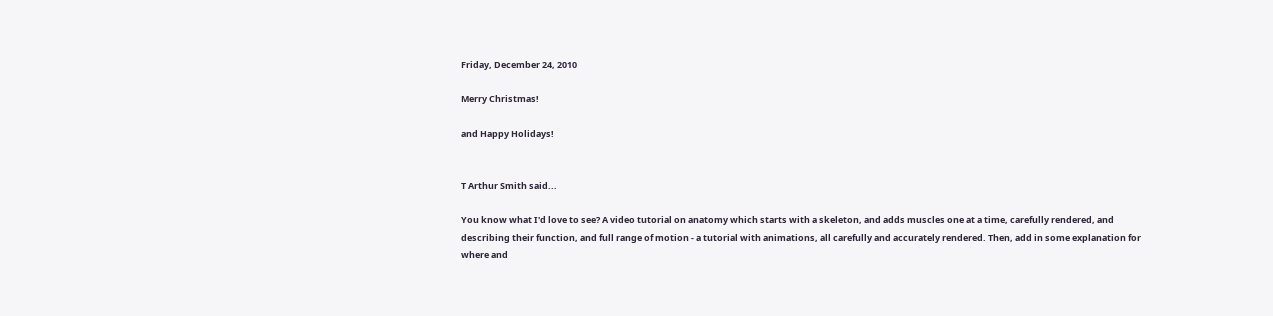Friday, December 24, 2010

Merry Christmas!

and Happy Holidays!


T Arthur Smith said...

You know what I'd love to see? A video tutorial on anatomy which starts with a skeleton, and adds muscles one at a time, carefully rendered, and describing their function, and full range of motion - a tutorial with animations, all carefully and accurately rendered. Then, add in some explanation for where and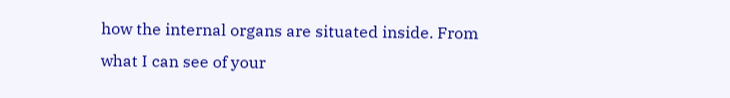how the internal organs are situated inside. From what I can see of your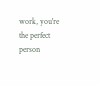work, you're the perfect person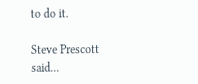to do it.

Steve Prescott said...